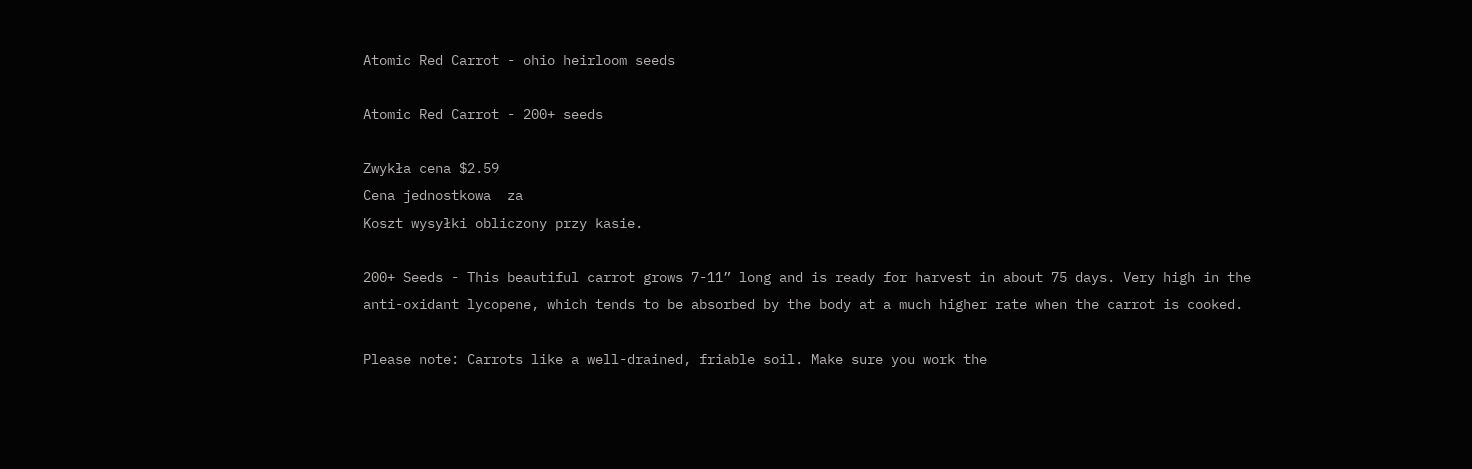Atomic Red Carrot - ohio heirloom seeds

Atomic Red Carrot - 200+ seeds

Zwykła cena $2.59
Cena jednostkowa  za
Koszt wysyłki obliczony przy kasie.

200+ Seeds - This beautiful carrot grows 7-11” long and is ready for harvest in about 75 days. Very high in the anti-oxidant lycopene, which tends to be absorbed by the body at a much higher rate when the carrot is cooked.

Please note: Carrots like a well-drained, friable soil. Make sure you work the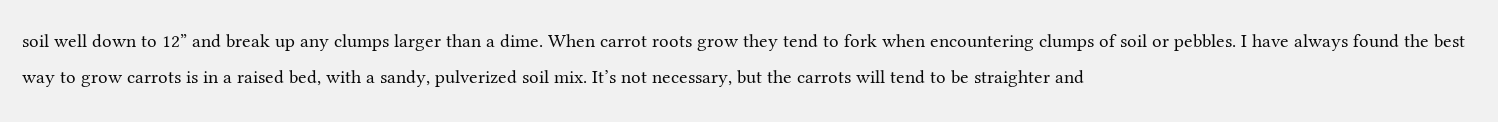soil well down to 12” and break up any clumps larger than a dime. When carrot roots grow they tend to fork when encountering clumps of soil or pebbles. I have always found the best way to grow carrots is in a raised bed, with a sandy, pulverized soil mix. It’s not necessary, but the carrots will tend to be straighter and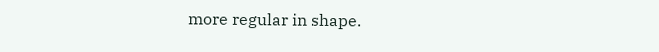more regular in shape.